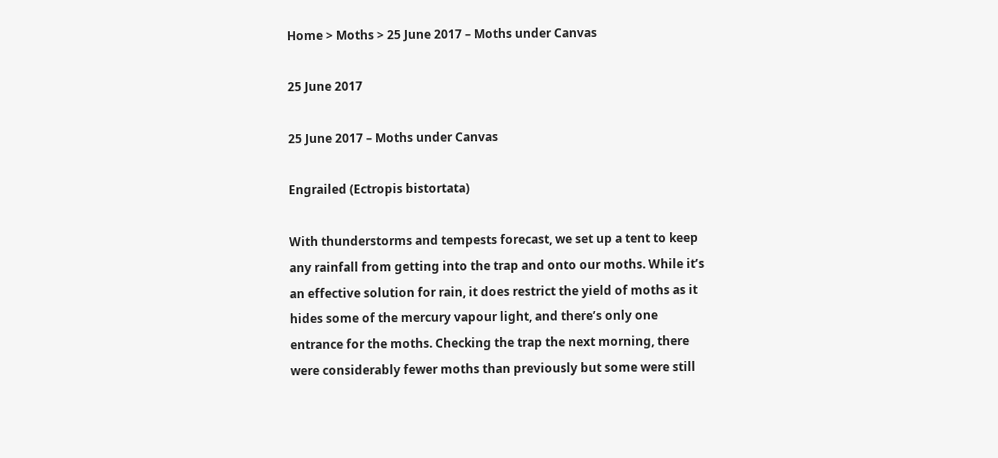Home > Moths > 25 June 2017 – Moths under Canvas

25 June 2017

25 June 2017 – Moths under Canvas

Engrailed (Ectropis bistortata)

With thunderstorms and tempests forecast, we set up a tent to keep any rainfall from getting into the trap and onto our moths. While it’s an effective solution for rain, it does restrict the yield of moths as it hides some of the mercury vapour light, and there’s only one entrance for the moths. Checking the trap the next morning, there were considerably fewer moths than previously but some were still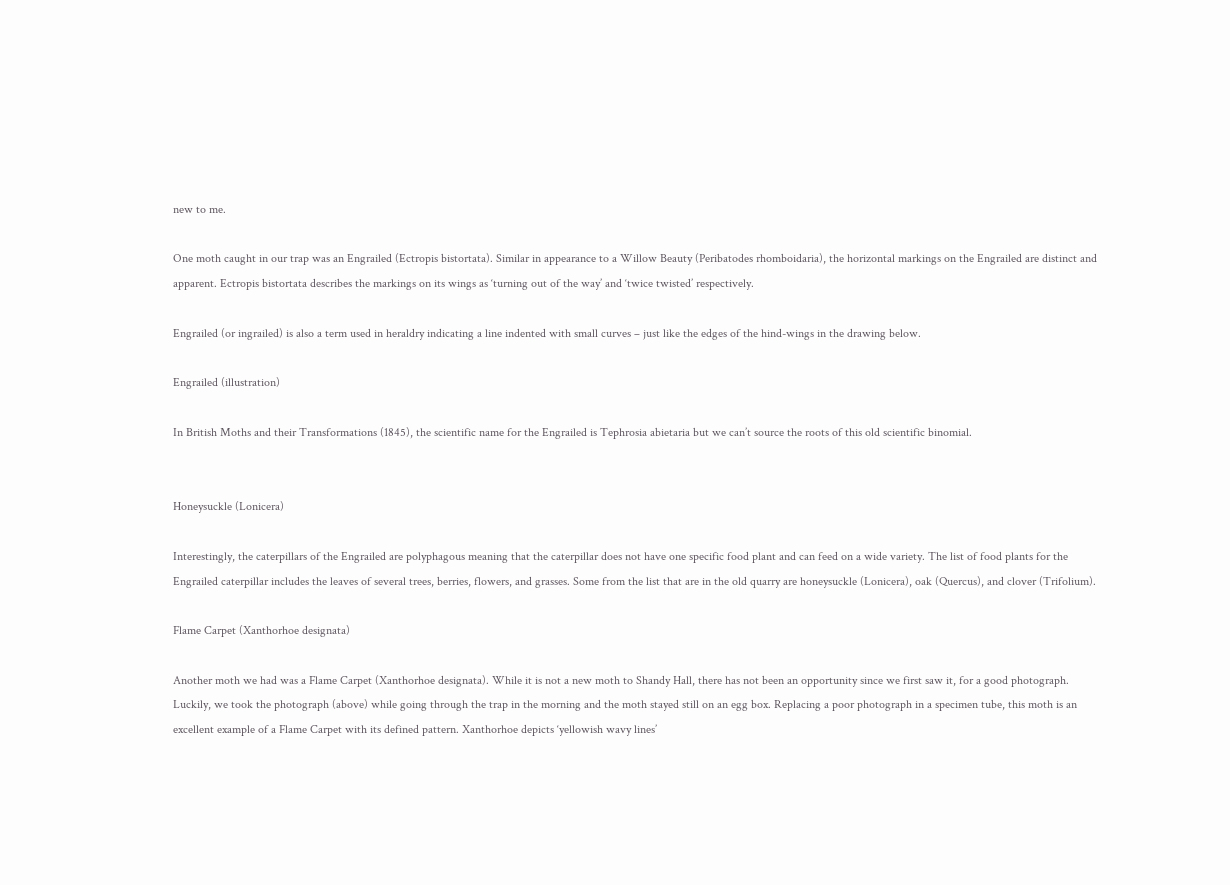new to me.

One moth caught in our trap was an Engrailed (Ectropis bistortata). Similar in appearance to a Willow Beauty (Peribatodes rhomboidaria), the horizontal markings on the Engrailed are distinct and apparent. Ectropis bistortata describes the markings on its wings as ‘turning out of the way’ and ‘twice twisted’ respectively.

Engrailed (or ingrailed) is also a term used in heraldry indicating a line indented with small curves – just like the edges of the hind-wings in the drawing below.

Engrailed (illustration)

In British Moths and their Transformations (1845), the scientific name for the Engrailed is Tephrosia abietaria but we can’t source the roots of this old scientific binomial.


Honeysuckle (Lonicera)

Interestingly, the caterpillars of the Engrailed are polyphagous meaning that the caterpillar does not have one specific food plant and can feed on a wide variety. The list of food plants for the Engrailed caterpillar includes the leaves of several trees, berries, flowers, and grasses. Some from the list that are in the old quarry are honeysuckle (Lonicera), oak (Quercus), and clover (Trifolium).

Flame Carpet (Xanthorhoe designata)

Another moth we had was a Flame Carpet (Xanthorhoe designata). While it is not a new moth to Shandy Hall, there has not been an opportunity since we first saw it, for a good photograph. Luckily, we took the photograph (above) while going through the trap in the morning and the moth stayed still on an egg box. Replacing a poor photograph in a specimen tube, this moth is an excellent example of a Flame Carpet with its defined pattern. Xanthorhoe depicts ‘yellowish wavy lines’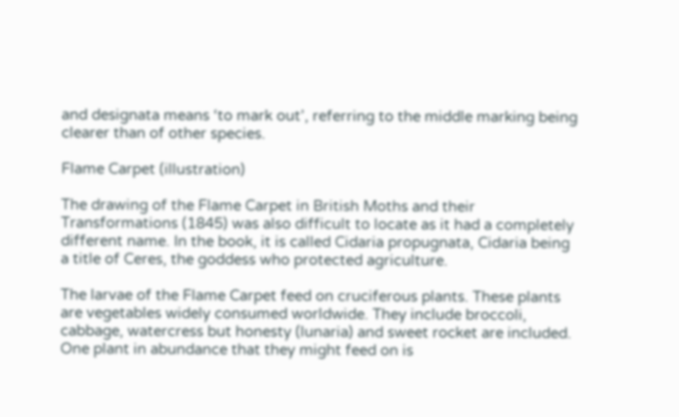and designata means ‘to mark out’, referring to the middle marking being clearer than of other species.

Flame Carpet (illustration)

The drawing of the Flame Carpet in British Moths and their Transformations (1845) was also difficult to locate as it had a completely different name. In the book, it is called Cidaria propugnata, Cidaria being a title of Ceres, the goddess who protected agriculture.

The larvae of the Flame Carpet feed on cruciferous plants. These plants are vegetables widely consumed worldwide. They include broccoli, cabbage, watercress but honesty (lunaria) and sweet rocket are included. One plant in abundance that they might feed on is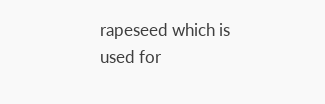rapeseed which is used for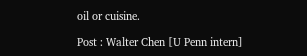oil or cuisine.

Post : Walter Chen [U Penn intern]